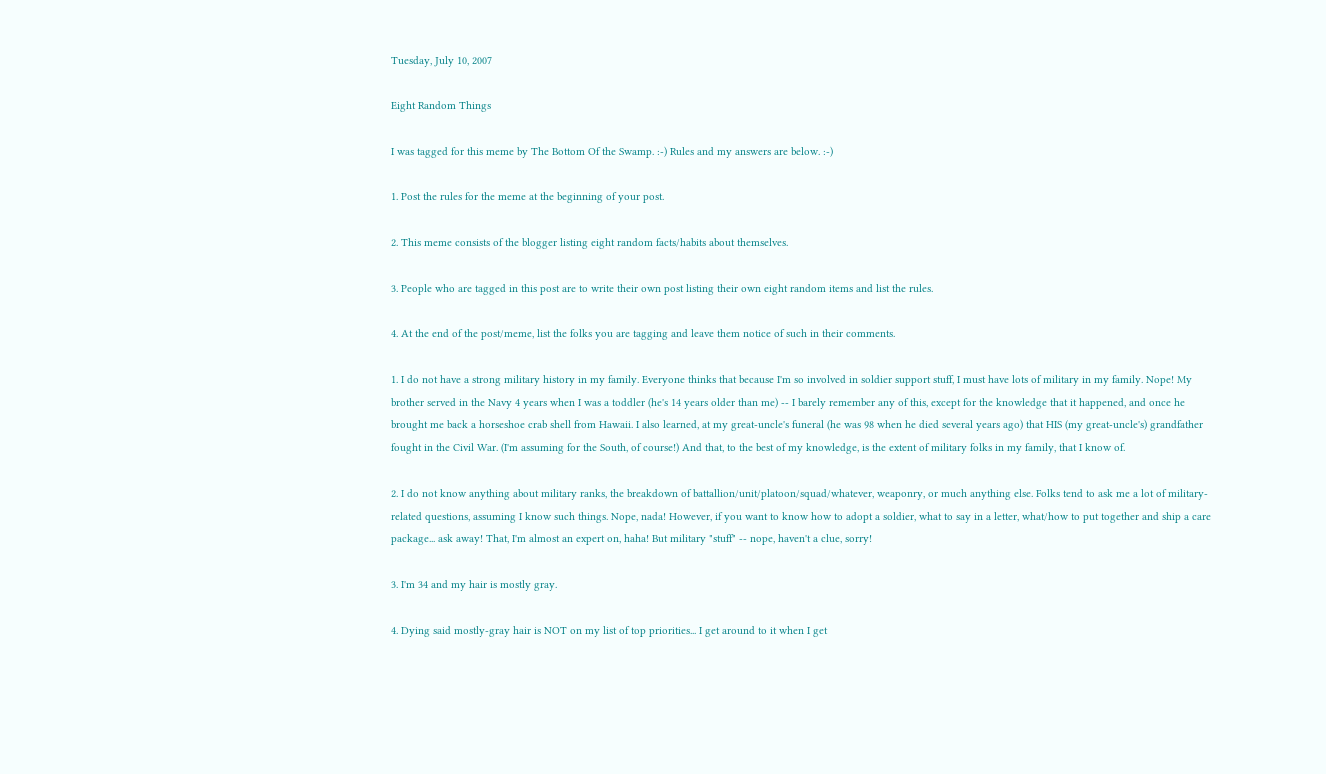Tuesday, July 10, 2007

Eight Random Things

I was tagged for this meme by The Bottom Of the Swamp. :-) Rules and my answers are below. :-)

1. Post the rules for the meme at the beginning of your post.

2. This meme consists of the blogger listing eight random facts/habits about themselves.

3. People who are tagged in this post are to write their own post listing their own eight random items and list the rules.

4. At the end of the post/meme, list the folks you are tagging and leave them notice of such in their comments.

1. I do not have a strong military history in my family. Everyone thinks that because I'm so involved in soldier support stuff, I must have lots of military in my family. Nope! My brother served in the Navy 4 years when I was a toddler (he's 14 years older than me) -- I barely remember any of this, except for the knowledge that it happened, and once he brought me back a horseshoe crab shell from Hawaii. I also learned, at my great-uncle's funeral (he was 98 when he died several years ago) that HIS (my great-uncle's) grandfather fought in the Civil War. (I'm assuming for the South, of course!) And that, to the best of my knowledge, is the extent of military folks in my family, that I know of.

2. I do not know anything about military ranks, the breakdown of battallion/unit/platoon/squad/whatever, weaponry, or much anything else. Folks tend to ask me a lot of military-related questions, assuming I know such things. Nope, nada! However, if you want to know how to adopt a soldier, what to say in a letter, what/how to put together and ship a care package... ask away! That, I'm almost an expert on, haha! But military "stuff" -- nope, haven't a clue, sorry!

3. I'm 34 and my hair is mostly gray.

4. Dying said mostly-gray hair is NOT on my list of top priorities... I get around to it when I get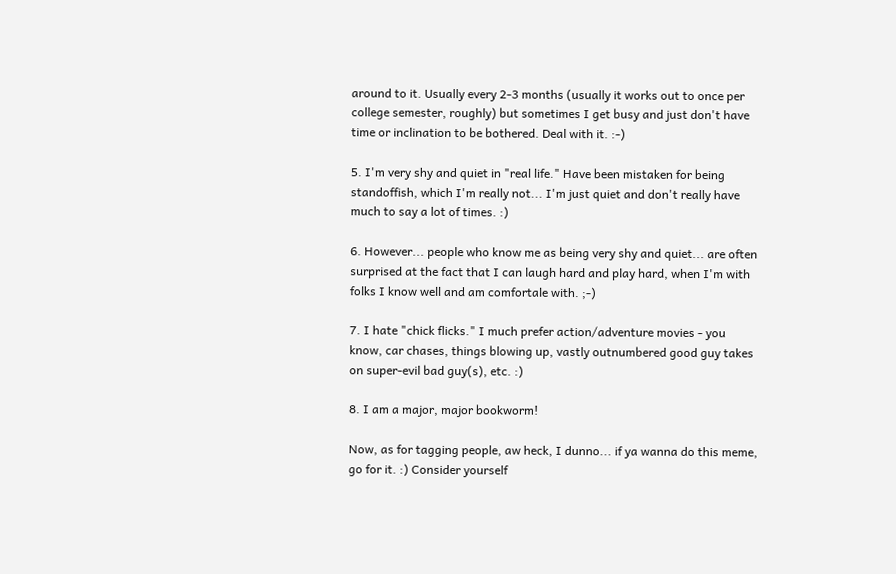around to it. Usually every 2-3 months (usually it works out to once per college semester, roughly) but sometimes I get busy and just don't have time or inclination to be bothered. Deal with it. :-)

5. I'm very shy and quiet in "real life." Have been mistaken for being standoffish, which I'm really not... I'm just quiet and don't really have much to say a lot of times. :)

6. However... people who know me as being very shy and quiet... are often surprised at the fact that I can laugh hard and play hard, when I'm with folks I know well and am comfortale with. ;-)

7. I hate "chick flicks." I much prefer action/adventure movies - you know, car chases, things blowing up, vastly outnumbered good guy takes on super-evil bad guy(s), etc. :)

8. I am a major, major bookworm!

Now, as for tagging people, aw heck, I dunno... if ya wanna do this meme, go for it. :) Consider yourself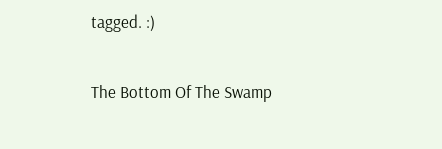tagged. :)


The Bottom Of The Swamp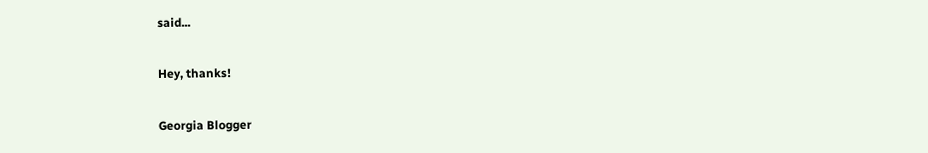said...

Hey, thanks!

Georgia Blogger